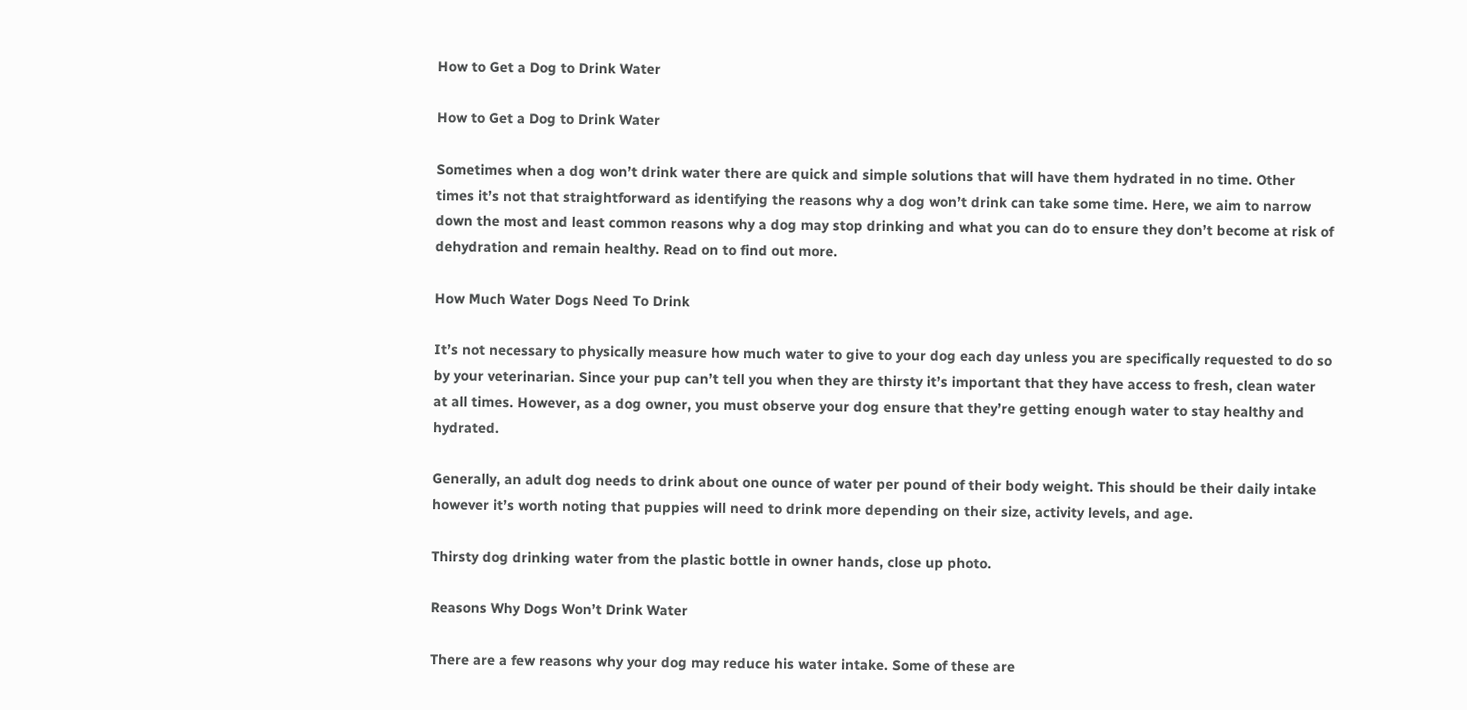How to Get a Dog to Drink Water

How to Get a Dog to Drink Water

Sometimes when a dog won’t drink water there are quick and simple solutions that will have them hydrated in no time. Other times it’s not that straightforward as identifying the reasons why a dog won’t drink can take some time. Here, we aim to narrow down the most and least common reasons why a dog may stop drinking and what you can do to ensure they don’t become at risk of dehydration and remain healthy. Read on to find out more.

How Much Water Dogs Need To Drink

It’s not necessary to physically measure how much water to give to your dog each day unless you are specifically requested to do so by your veterinarian. Since your pup can’t tell you when they are thirsty it’s important that they have access to fresh, clean water at all times. However, as a dog owner, you must observe your dog ensure that they’re getting enough water to stay healthy and hydrated.

Generally, an adult dog needs to drink about one ounce of water per pound of their body weight. This should be their daily intake however it’s worth noting that puppies will need to drink more depending on their size, activity levels, and age.

Thirsty dog drinking water from the plastic bottle in owner hands, close up photo.

Reasons Why Dogs Won’t Drink Water

There are a few reasons why your dog may reduce his water intake. Some of these are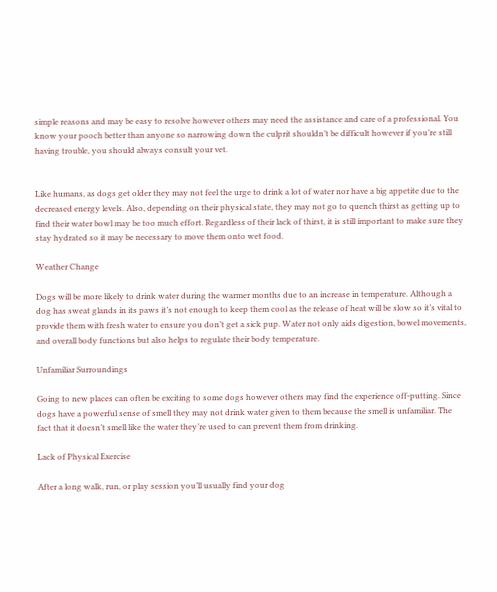simple reasons and may be easy to resolve however others may need the assistance and care of a professional. You know your pooch better than anyone so narrowing down the culprit shouldn’t be difficult however if you’re still having trouble, you should always consult your vet.


Like humans, as dogs get older they may not feel the urge to drink a lot of water nor have a big appetite due to the decreased energy levels. Also, depending on their physical state, they may not go to quench thirst as getting up to find their water bowl may be too much effort. Regardless of their lack of thirst, it is still important to make sure they stay hydrated so it may be necessary to move them onto wet food.

Weather Change

Dogs will be more likely to drink water during the warmer months due to an increase in temperature. Although a dog has sweat glands in its paws it’s not enough to keep them cool as the release of heat will be slow so it’s vital to provide them with fresh water to ensure you don’t get a sick pup. Water not only aids digestion, bowel movements, and overall body functions but also helps to regulate their body temperature.

Unfamiliar Surroundings

Going to new places can often be exciting to some dogs however others may find the experience off-putting. Since dogs have a powerful sense of smell they may not drink water given to them because the smell is unfamiliar. The fact that it doesn’t smell like the water they’re used to can prevent them from drinking.

Lack of Physical Exercise

After a long walk, run, or play session you’ll usually find your dog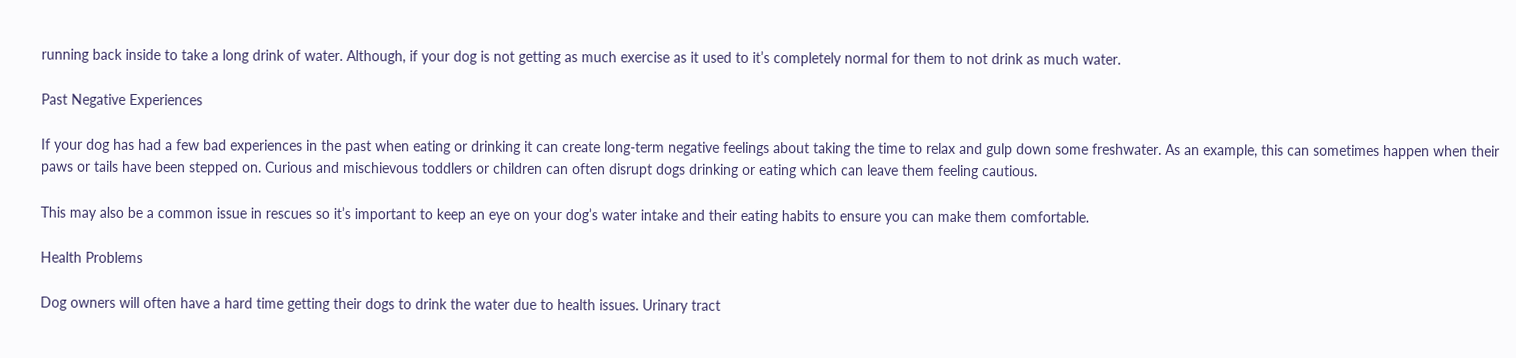running back inside to take a long drink of water. Although, if your dog is not getting as much exercise as it used to it’s completely normal for them to not drink as much water.

Past Negative Experiences

If your dog has had a few bad experiences in the past when eating or drinking it can create long-term negative feelings about taking the time to relax and gulp down some freshwater. As an example, this can sometimes happen when their paws or tails have been stepped on. Curious and mischievous toddlers or children can often disrupt dogs drinking or eating which can leave them feeling cautious.

This may also be a common issue in rescues so it’s important to keep an eye on your dog’s water intake and their eating habits to ensure you can make them comfortable.

Health Problems

Dog owners will often have a hard time getting their dogs to drink the water due to health issues. Urinary tract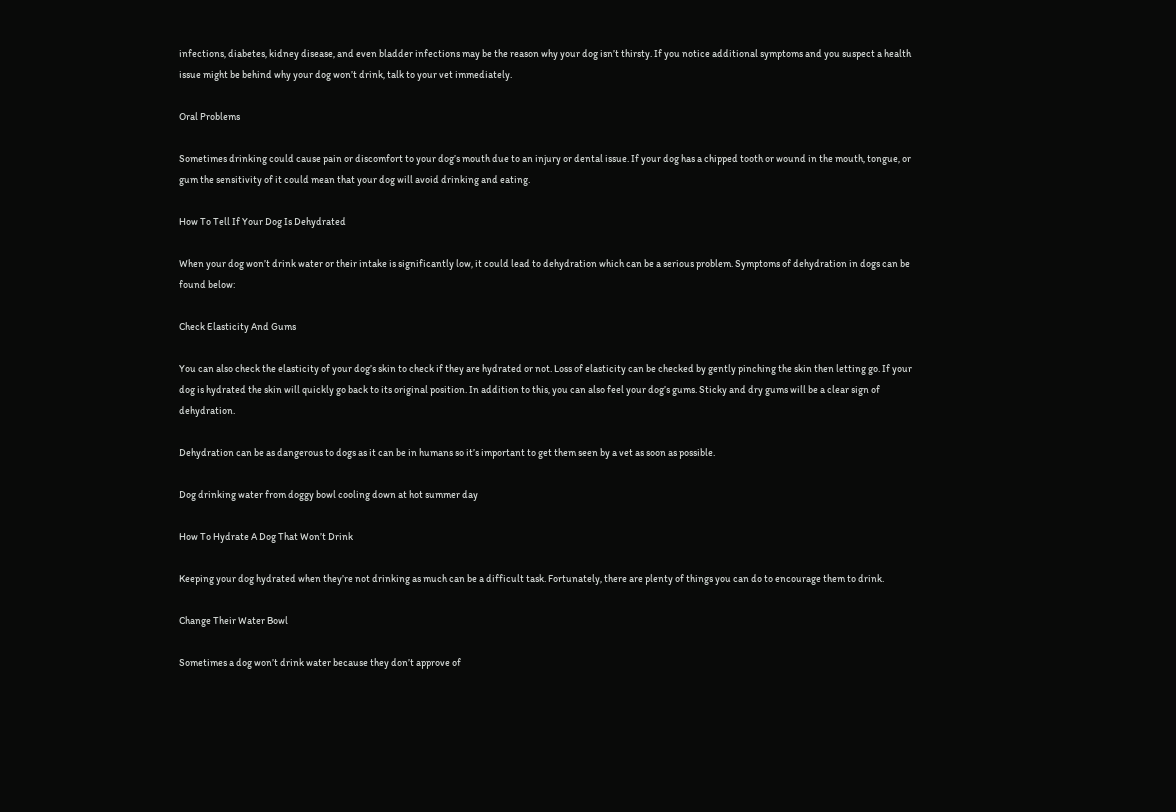infections, diabetes, kidney disease, and even bladder infections may be the reason why your dog isn’t thirsty. If you notice additional symptoms and you suspect a health issue might be behind why your dog won’t drink, talk to your vet immediately.

Oral Problems

Sometimes drinking could cause pain or discomfort to your dog’s mouth due to an injury or dental issue. If your dog has a chipped tooth or wound in the mouth, tongue, or gum the sensitivity of it could mean that your dog will avoid drinking and eating.

How To Tell If Your Dog Is Dehydrated

When your dog won’t drink water or their intake is significantly low, it could lead to dehydration which can be a serious problem. Symptoms of dehydration in dogs can be found below:

Check Elasticity And Gums

You can also check the elasticity of your dog’s skin to check if they are hydrated or not. Loss of elasticity can be checked by gently pinching the skin then letting go. If your dog is hydrated the skin will quickly go back to its original position. In addition to this, you can also feel your dog’s gums. Sticky and dry gums will be a clear sign of dehydration.

Dehydration can be as dangerous to dogs as it can be in humans so it’s important to get them seen by a vet as soon as possible.

Dog drinking water from doggy bowl cooling down at hot summer day

How To Hydrate A Dog That Won’t Drink

Keeping your dog hydrated when they’re not drinking as much can be a difficult task. Fortunately, there are plenty of things you can do to encourage them to drink.

Change Their Water Bowl

Sometimes a dog won’t drink water because they don’t approve of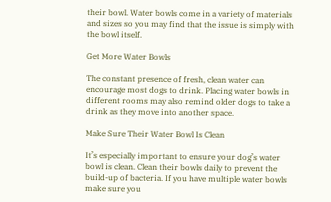their bowl. Water bowls come in a variety of materials and sizes so you may find that the issue is simply with the bowl itself.

Get More Water Bowls

The constant presence of fresh, clean water can encourage most dogs to drink. Placing water bowls in different rooms may also remind older dogs to take a drink as they move into another space.

Make Sure Their Water Bowl Is Clean

It’s especially important to ensure your dog’s water bowl is clean. Clean their bowls daily to prevent the build-up of bacteria. If you have multiple water bowls make sure you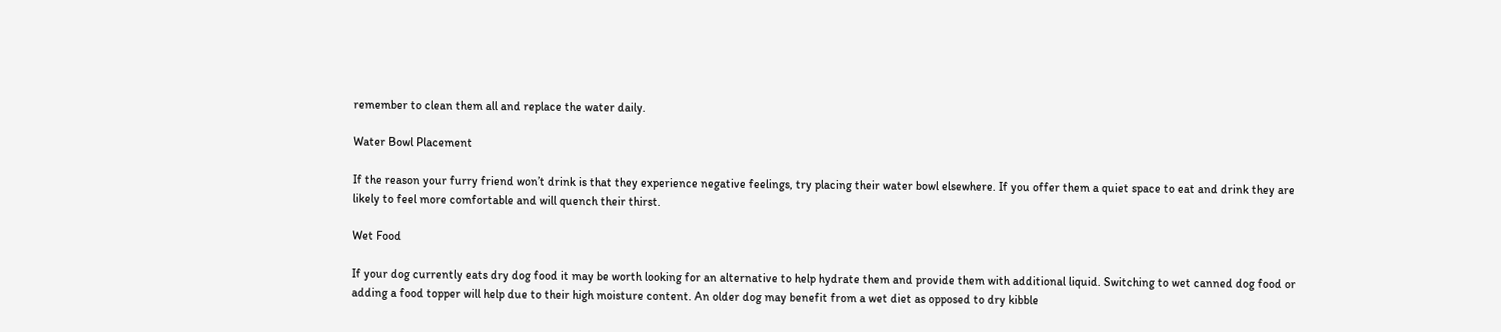remember to clean them all and replace the water daily.

Water Bowl Placement

If the reason your furry friend won’t drink is that they experience negative feelings, try placing their water bowl elsewhere. If you offer them a quiet space to eat and drink they are likely to feel more comfortable and will quench their thirst.

Wet Food

If your dog currently eats dry dog food it may be worth looking for an alternative to help hydrate them and provide them with additional liquid. Switching to wet canned dog food or adding a food topper will help due to their high moisture content. An older dog may benefit from a wet diet as opposed to dry kibble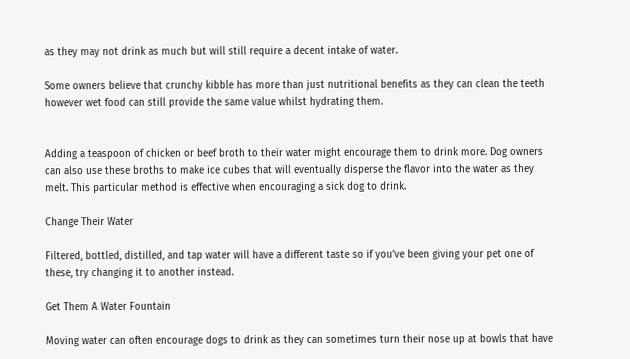as they may not drink as much but will still require a decent intake of water.

Some owners believe that crunchy kibble has more than just nutritional benefits as they can clean the teeth however wet food can still provide the same value whilst hydrating them.


Adding a teaspoon of chicken or beef broth to their water might encourage them to drink more. Dog owners can also use these broths to make ice cubes that will eventually disperse the flavor into the water as they melt. This particular method is effective when encouraging a sick dog to drink.

Change Their Water

Filtered, bottled, distilled, and tap water will have a different taste so if you’ve been giving your pet one of these, try changing it to another instead.

Get Them A Water Fountain

Moving water can often encourage dogs to drink as they can sometimes turn their nose up at bowls that have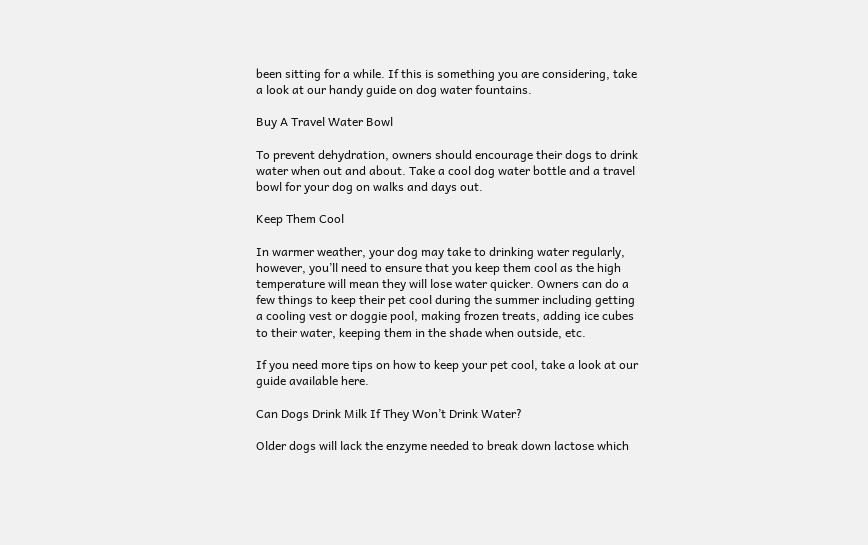been sitting for a while. If this is something you are considering, take a look at our handy guide on dog water fountains.

Buy A Travel Water Bowl

To prevent dehydration, owners should encourage their dogs to drink water when out and about. Take a cool dog water bottle and a travel bowl for your dog on walks and days out.

Keep Them Cool

In warmer weather, your dog may take to drinking water regularly, however, you’ll need to ensure that you keep them cool as the high temperature will mean they will lose water quicker. Owners can do a few things to keep their pet cool during the summer including getting a cooling vest or doggie pool, making frozen treats, adding ice cubes to their water, keeping them in the shade when outside, etc.

If you need more tips on how to keep your pet cool, take a look at our guide available here.

Can Dogs Drink Milk If They Won’t Drink Water?

Older dogs will lack the enzyme needed to break down lactose which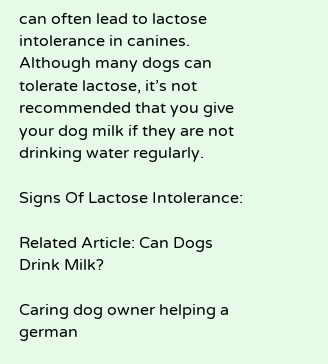can often lead to lactose intolerance in canines. Although many dogs can tolerate lactose, it’s not recommended that you give your dog milk if they are not drinking water regularly.

Signs Of Lactose Intolerance:

Related Article: Can Dogs Drink Milk?

Caring dog owner helping a german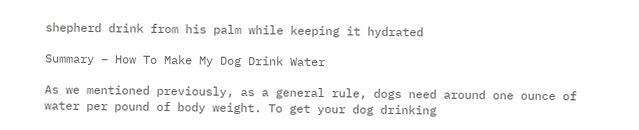shepherd drink from his palm while keeping it hydrated

Summary – How To Make My Dog Drink Water

As we mentioned previously, as a general rule, dogs need around one ounce of water per pound of body weight. To get your dog drinking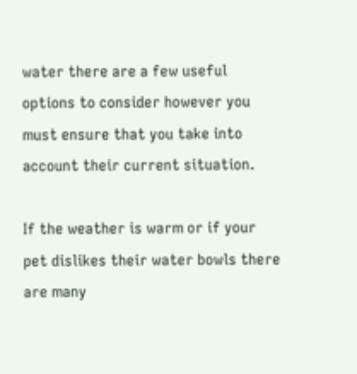water there are a few useful options to consider however you must ensure that you take into account their current situation.

If the weather is warm or if your pet dislikes their water bowls there are many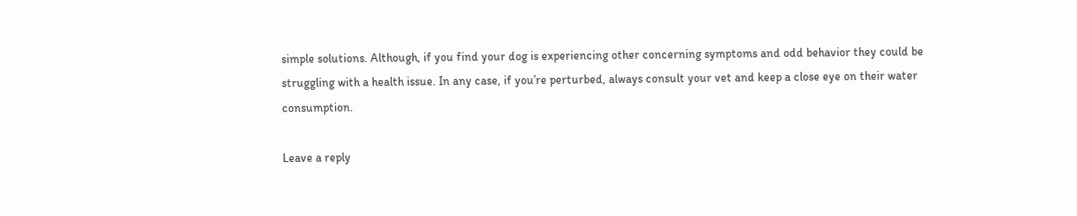simple solutions. Although, if you find your dog is experiencing other concerning symptoms and odd behavior they could be struggling with a health issue. In any case, if you’re perturbed, always consult your vet and keep a close eye on their water consumption.

Leave a reply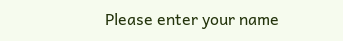Please enter your name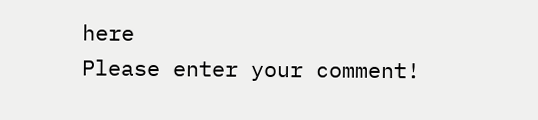here
Please enter your comment!